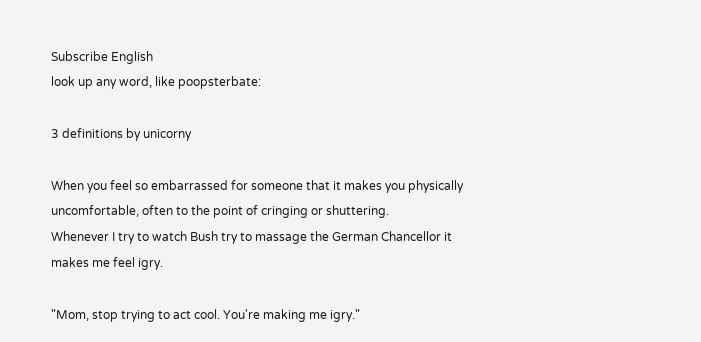Subscribe English
look up any word, like poopsterbate:

3 definitions by unicorny

When you feel so embarrassed for someone that it makes you physically uncomfortable, often to the point of cringing or shuttering.
Whenever I try to watch Bush try to massage the German Chancellor it makes me feel igry.

"Mom, stop trying to act cool. You're making me igry."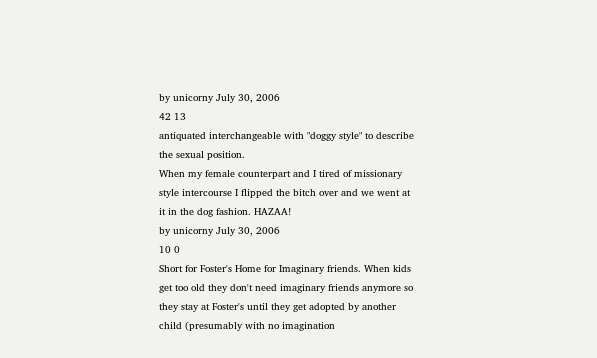by unicorny July 30, 2006
42 13
antiquated interchangeable with "doggy style" to describe the sexual position.
When my female counterpart and I tired of missionary style intercourse I flipped the bitch over and we went at it in the dog fashion. HAZAA!
by unicorny July 30, 2006
10 0
Short for Foster's Home for Imaginary friends. When kids get too old they don't need imaginary friends anymore so they stay at Foster's until they get adopted by another child (presumably with no imagination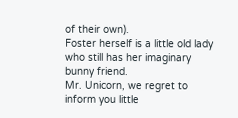of their own).
Foster herself is a little old lady who still has her imaginary bunny friend.
Mr. Unicorn, we regret to inform you little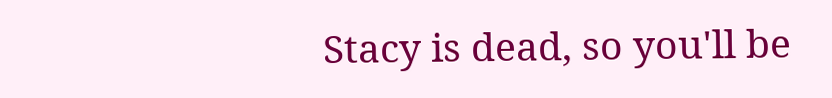Stacy is dead, so you'll be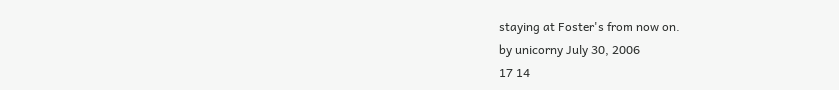staying at Foster's from now on.
by unicorny July 30, 2006
17 14